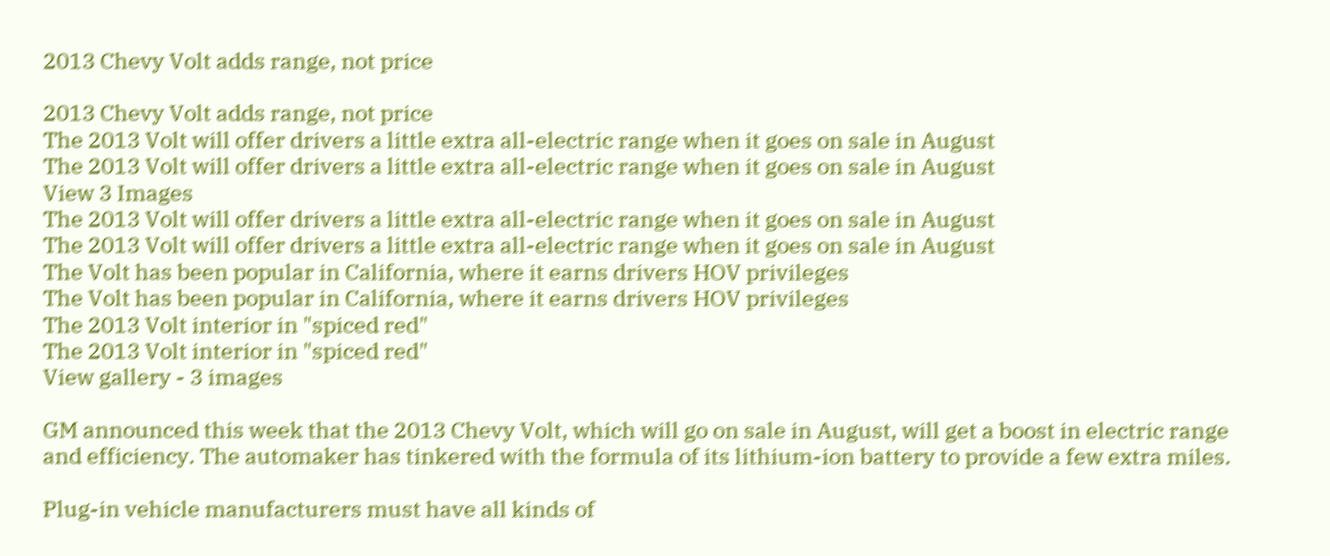2013 Chevy Volt adds range, not price

2013 Chevy Volt adds range, not price
The 2013 Volt will offer drivers a little extra all-electric range when it goes on sale in August
The 2013 Volt will offer drivers a little extra all-electric range when it goes on sale in August
View 3 Images
The 2013 Volt will offer drivers a little extra all-electric range when it goes on sale in August
The 2013 Volt will offer drivers a little extra all-electric range when it goes on sale in August
The Volt has been popular in California, where it earns drivers HOV privileges
The Volt has been popular in California, where it earns drivers HOV privileges
The 2013 Volt interior in "spiced red"
The 2013 Volt interior in "spiced red"
View gallery - 3 images

GM announced this week that the 2013 Chevy Volt, which will go on sale in August, will get a boost in electric range and efficiency. The automaker has tinkered with the formula of its lithium-ion battery to provide a few extra miles.

Plug-in vehicle manufacturers must have all kinds of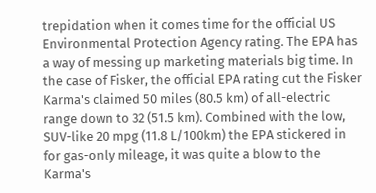trepidation when it comes time for the official US Environmental Protection Agency rating. The EPA has a way of messing up marketing materials big time. In the case of Fisker, the official EPA rating cut the Fisker Karma's claimed 50 miles (80.5 km) of all-electric range down to 32 (51.5 km). Combined with the low, SUV-like 20 mpg (11.8 L/100km) the EPA stickered in for gas-only mileage, it was quite a blow to the Karma's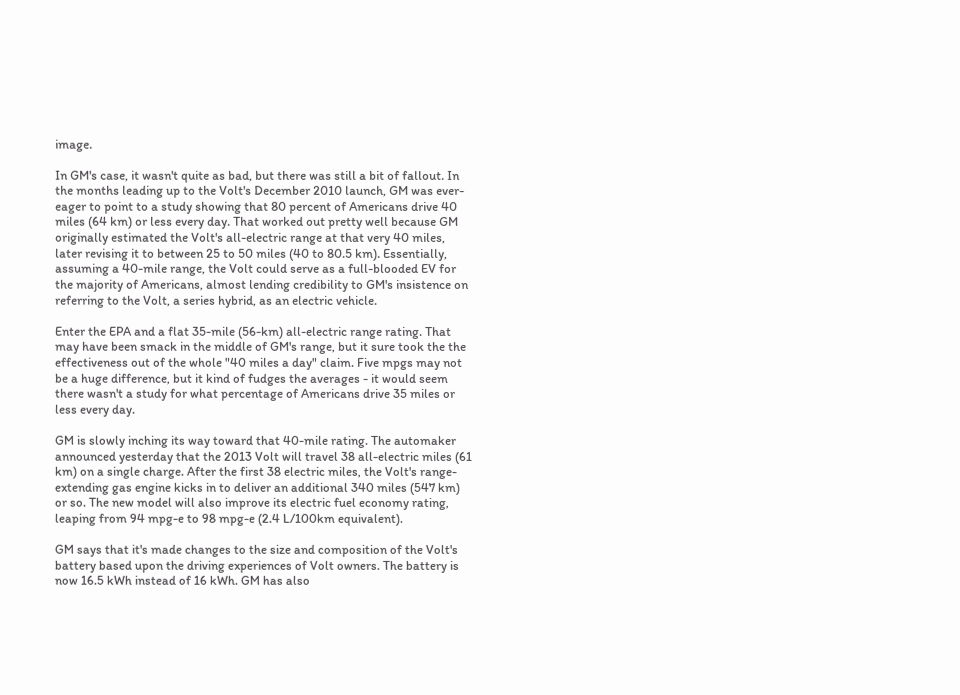image.

In GM's case, it wasn't quite as bad, but there was still a bit of fallout. In the months leading up to the Volt's December 2010 launch, GM was ever-eager to point to a study showing that 80 percent of Americans drive 40 miles (64 km) or less every day. That worked out pretty well because GM originally estimated the Volt's all-electric range at that very 40 miles, later revising it to between 25 to 50 miles (40 to 80.5 km). Essentially, assuming a 40-mile range, the Volt could serve as a full-blooded EV for the majority of Americans, almost lending credibility to GM's insistence on referring to the Volt, a series hybrid, as an electric vehicle.

Enter the EPA and a flat 35-mile (56-km) all-electric range rating. That may have been smack in the middle of GM's range, but it sure took the the effectiveness out of the whole "40 miles a day" claim. Five mpgs may not be a huge difference, but it kind of fudges the averages - it would seem there wasn't a study for what percentage of Americans drive 35 miles or less every day.

GM is slowly inching its way toward that 40-mile rating. The automaker announced yesterday that the 2013 Volt will travel 38 all-electric miles (61 km) on a single charge. After the first 38 electric miles, the Volt's range-extending gas engine kicks in to deliver an additional 340 miles (547 km) or so. The new model will also improve its electric fuel economy rating, leaping from 94 mpg-e to 98 mpg-e (2.4 L/100km equivalent).

GM says that it's made changes to the size and composition of the Volt's battery based upon the driving experiences of Volt owners. The battery is now 16.5 kWh instead of 16 kWh. GM has also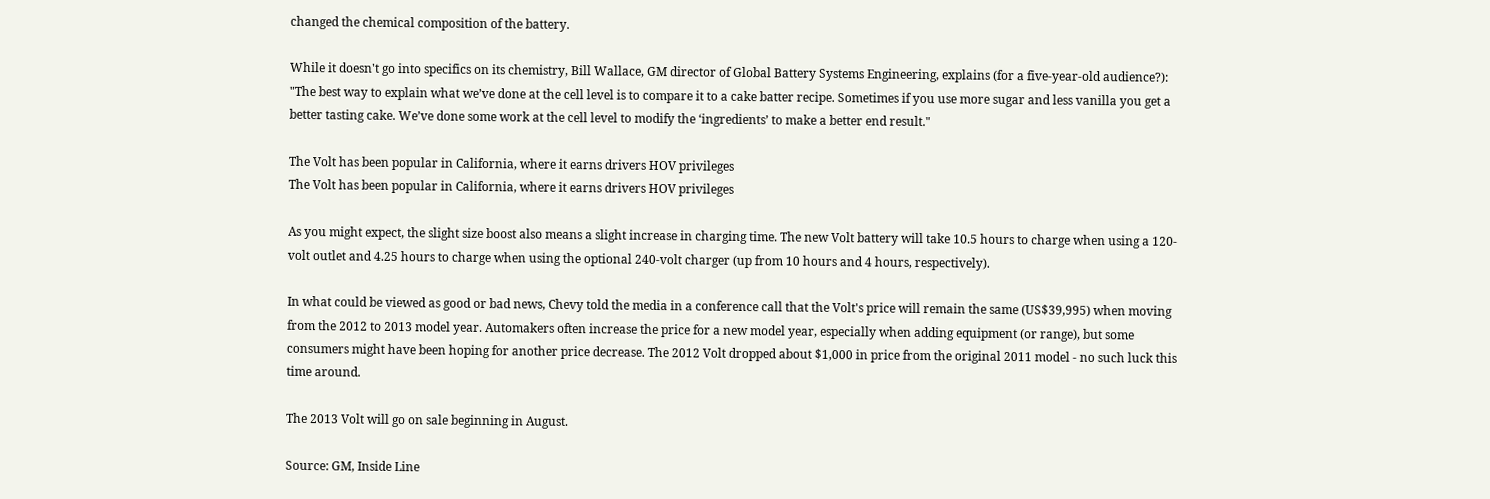changed the chemical composition of the battery.

While it doesn't go into specifics on its chemistry, Bill Wallace, GM director of Global Battery Systems Engineering, explains (for a five-year-old audience?): "The best way to explain what we’ve done at the cell level is to compare it to a cake batter recipe. Sometimes if you use more sugar and less vanilla you get a better tasting cake. We’ve done some work at the cell level to modify the ‘ingredients’ to make a better end result."

The Volt has been popular in California, where it earns drivers HOV privileges
The Volt has been popular in California, where it earns drivers HOV privileges

As you might expect, the slight size boost also means a slight increase in charging time. The new Volt battery will take 10.5 hours to charge when using a 120-volt outlet and 4.25 hours to charge when using the optional 240-volt charger (up from 10 hours and 4 hours, respectively).

In what could be viewed as good or bad news, Chevy told the media in a conference call that the Volt's price will remain the same (US$39,995) when moving from the 2012 to 2013 model year. Automakers often increase the price for a new model year, especially when adding equipment (or range), but some consumers might have been hoping for another price decrease. The 2012 Volt dropped about $1,000 in price from the original 2011 model - no such luck this time around.

The 2013 Volt will go on sale beginning in August.

Source: GM, Inside Line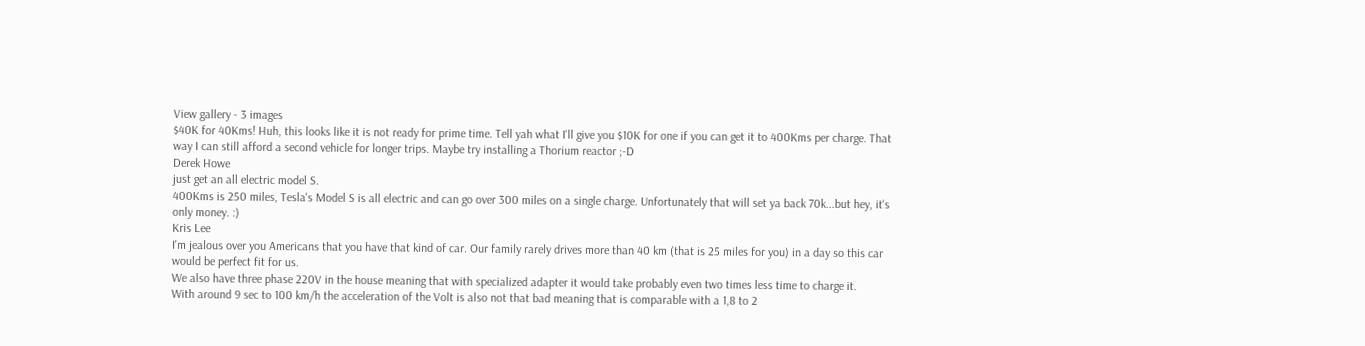View gallery - 3 images
$40K for 40Kms! Huh, this looks like it is not ready for prime time. Tell yah what I'll give you $10K for one if you can get it to 400Kms per charge. That way I can still afford a second vehicle for longer trips. Maybe try installing a Thorium reactor ;-D
Derek Howe
just get an all electric model S.
400Kms is 250 miles, Tesla's Model S is all electric and can go over 300 miles on a single charge. Unfortunately that will set ya back 70k...but hey, it's only money. :)
Kris Lee
I'm jealous over you Americans that you have that kind of car. Our family rarely drives more than 40 km (that is 25 miles for you) in a day so this car would be perfect fit for us.
We also have three phase 220V in the house meaning that with specialized adapter it would take probably even two times less time to charge it.
With around 9 sec to 100 km/h the acceleration of the Volt is also not that bad meaning that is comparable with a 1,8 to 2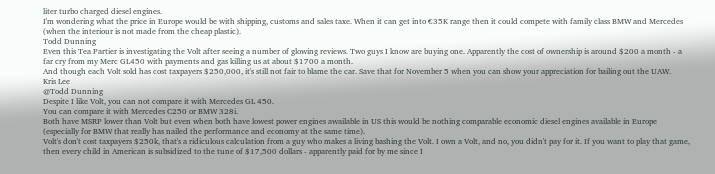liter turbo charged diesel engines.
I'm wondering what the price in Europe would be with shipping, customs and sales taxe. When it can get into €35K range then it could compete with family class BMW and Mercedes (when the interiour is not made from the cheap plastic).
Todd Dunning
Even this Tea Partier is investigating the Volt after seeing a number of glowing reviews. Two guys I know are buying one. Apparently the cost of ownership is around $200 a month - a far cry from my Merc GL450 with payments and gas killing us at about $1700 a month.
And though each Volt sold has cost taxpayers $250,000, it's still not fair to blame the car. Save that for November 5 when you can show your appreciation for bailing out the UAW.
Kris Lee
@Todd Dunning
Despite I like Volt, you can not compare it with Mercedes GL 450.
You can compare it with Mercedes C250 or BMW 328i.
Both have MSRP lower than Volt but even when both have lowest power engines awailable in US this would be nothing comparable economic diesel engines available in Europe (especially for BMW that really has nailed the performance and economy at the same time).
Volt's don't cost taxpayers $250k, that's a ridiculous calculation from a guy who makes a living bashing the Volt. I own a Volt, and no, you didn't pay for it. If you want to play that game, then every child in American is subsidized to the tune of $17,500 dollars - apparently paid for by me since I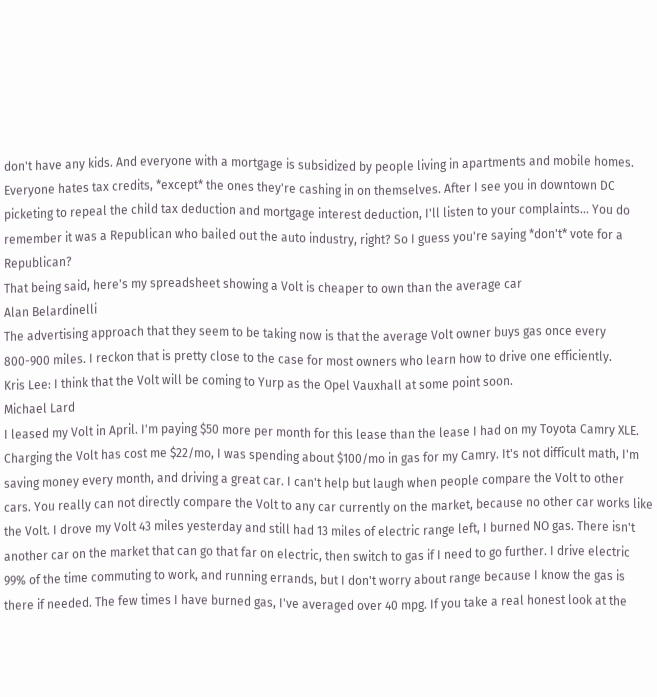don't have any kids. And everyone with a mortgage is subsidized by people living in apartments and mobile homes. Everyone hates tax credits, *except* the ones they're cashing in on themselves. After I see you in downtown DC picketing to repeal the child tax deduction and mortgage interest deduction, I'll listen to your complaints... You do remember it was a Republican who bailed out the auto industry, right? So I guess you're saying *don't* vote for a Republican?
That being said, here's my spreadsheet showing a Volt is cheaper to own than the average car
Alan Belardinelli
The advertising approach that they seem to be taking now is that the average Volt owner buys gas once every 800-900 miles. I reckon that is pretty close to the case for most owners who learn how to drive one efficiently.
Kris Lee: I think that the Volt will be coming to Yurp as the Opel Vauxhall at some point soon.
Michael Lard
I leased my Volt in April. I'm paying $50 more per month for this lease than the lease I had on my Toyota Camry XLE. Charging the Volt has cost me $22/mo, I was spending about $100/mo in gas for my Camry. It's not difficult math, I'm saving money every month, and driving a great car. I can't help but laugh when people compare the Volt to other cars. You really can not directly compare the Volt to any car currently on the market, because no other car works like the Volt. I drove my Volt 43 miles yesterday and still had 13 miles of electric range left, I burned NO gas. There isn't another car on the market that can go that far on electric, then switch to gas if I need to go further. I drive electric 99% of the time commuting to work, and running errands, but I don't worry about range because I know the gas is there if needed. The few times I have burned gas, I've averaged over 40 mpg. If you take a real honest look at the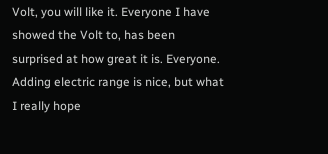Volt, you will like it. Everyone I have showed the Volt to, has been surprised at how great it is. Everyone.
Adding electric range is nice, but what I really hope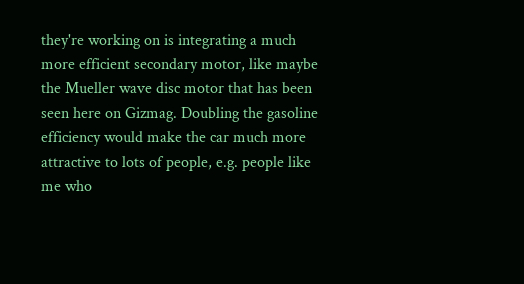they're working on is integrating a much more efficient secondary motor, like maybe the Mueller wave disc motor that has been seen here on Gizmag. Doubling the gasoline efficiency would make the car much more attractive to lots of people, e.g. people like me who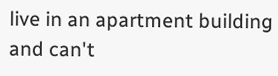live in an apartment building and can't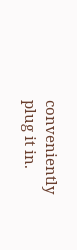conveniently plug it in.